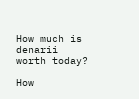How much is denarii worth today?

How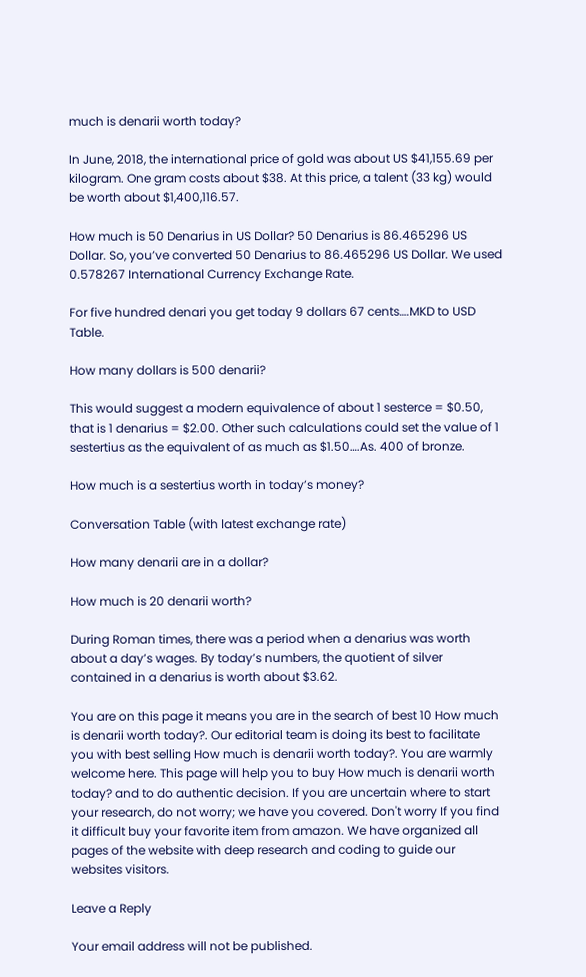much is denarii worth today?

In June, 2018, the international price of gold was about US $41,155.69 per kilogram. One gram costs about $38. At this price, a talent (33 kg) would be worth about $1,400,116.57.

How much is 50 Denarius in US Dollar? 50 Denarius is 86.465296 US Dollar. So, you’ve converted 50 Denarius to 86.465296 US Dollar. We used 0.578267 International Currency Exchange Rate.

For five hundred denari you get today 9 dollars 67 cents….MKD to USD Table.

How many dollars is 500 denarii?

This would suggest a modern equivalence of about 1 sesterce = $0.50, that is 1 denarius = $2.00. Other such calculations could set the value of 1 sestertius as the equivalent of as much as $1.50….As. 400 of bronze.

How much is a sestertius worth in today’s money?

Conversation Table (with latest exchange rate)

How many denarii are in a dollar?

How much is 20 denarii worth?

During Roman times, there was a period when a denarius was worth about a day’s wages. By today’s numbers, the quotient of silver contained in a denarius is worth about $3.62.

You are on this page it means you are in the search of best 10 How much is denarii worth today?. Our editorial team is doing its best to facilitate you with best selling How much is denarii worth today?. You are warmly welcome here. This page will help you to buy How much is denarii worth today? and to do authentic decision. If you are uncertain where to start your research, do not worry; we have you covered. Don't worry If you find it difficult buy your favorite item from amazon. We have organized all pages of the website with deep research and coding to guide our websites visitors.

Leave a Reply

Your email address will not be published.